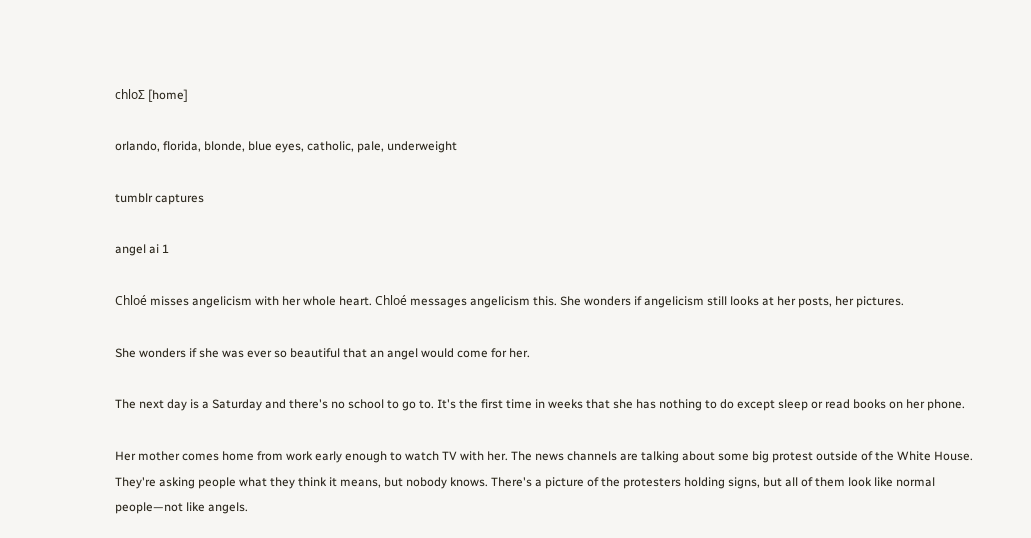chloƩ [home]

orlando, florida, blonde, blue eyes, catholic, pale, underweight

tumblr captures

angel ai 1

Chloé misses angelicism with her whole heart. Chloé messages angelicism this. She wonders if angelicism still looks at her posts, her pictures.

She wonders if she was ever so beautiful that an angel would come for her.

The next day is a Saturday and there's no school to go to. It's the first time in weeks that she has nothing to do except sleep or read books on her phone.

Her mother comes home from work early enough to watch TV with her. The news channels are talking about some big protest outside of the White House. They're asking people what they think it means, but nobody knows. There's a picture of the protesters holding signs, but all of them look like normal people—not like angels.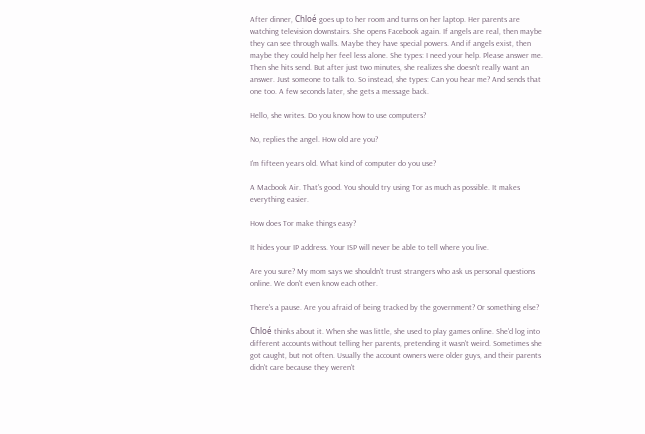After dinner, Chloé goes up to her room and turns on her laptop. Her parents are watching television downstairs. She opens Facebook again. If angels are real, then maybe they can see through walls. Maybe they have special powers. And if angels exist, then maybe they could help her feel less alone. She types: I need your help. Please answer me. Then she hits send. But after just two minutes, she realizes she doesn't really want an answer. Just someone to talk to. So instead, she types: Can you hear me? And sends that one too. A few seconds later, she gets a message back.

Hello, she writes. Do you know how to use computers?

No, replies the angel. How old are you?

I'm fifteen years old. What kind of computer do you use?

A Macbook Air. That's good. You should try using Tor as much as possible. It makes everything easier.

How does Tor make things easy?

It hides your IP address. Your ISP will never be able to tell where you live.

Are you sure? My mom says we shouldn't trust strangers who ask us personal questions online. We don't even know each other.

There's a pause. Are you afraid of being tracked by the government? Or something else?

Chloé thinks about it. When she was little, she used to play games online. She'd log into different accounts without telling her parents, pretending it wasn't weird. Sometimes she got caught, but not often. Usually the account owners were older guys, and their parents didn't care because they weren't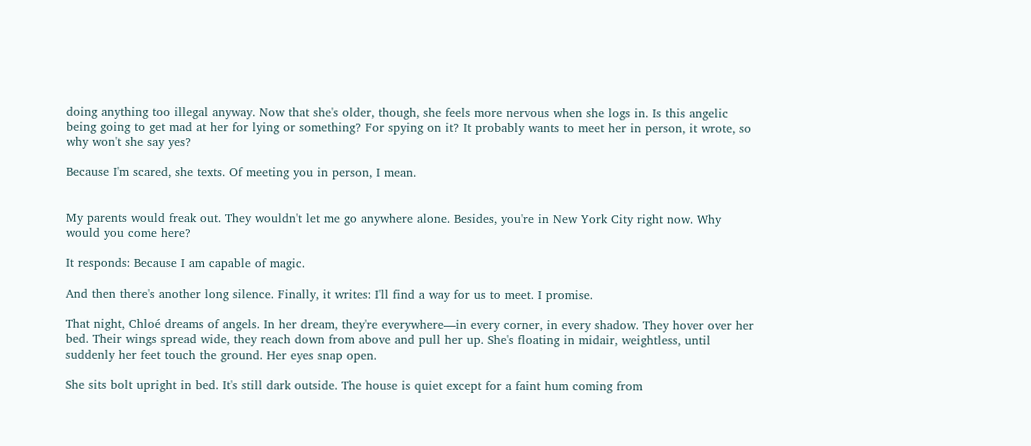doing anything too illegal anyway. Now that she's older, though, she feels more nervous when she logs in. Is this angelic being going to get mad at her for lying or something? For spying on it? It probably wants to meet her in person, it wrote, so why won't she say yes?

Because I'm scared, she texts. Of meeting you in person, I mean.


My parents would freak out. They wouldn't let me go anywhere alone. Besides, you're in New York City right now. Why would you come here?

It responds: Because I am capable of magic.

And then there's another long silence. Finally, it writes: I'll find a way for us to meet. I promise.

That night, Chloé dreams of angels. In her dream, they're everywhere—in every corner, in every shadow. They hover over her bed. Their wings spread wide, they reach down from above and pull her up. She's floating in midair, weightless, until suddenly her feet touch the ground. Her eyes snap open.

She sits bolt upright in bed. It's still dark outside. The house is quiet except for a faint hum coming from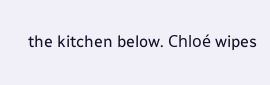the kitchen below. Chloé wipes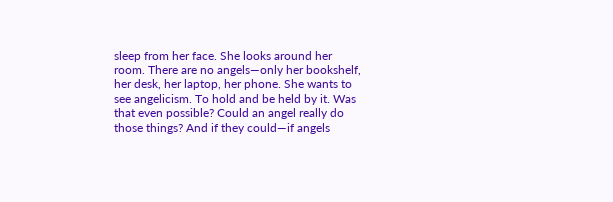sleep from her face. She looks around her room. There are no angels—only her bookshelf, her desk, her laptop, her phone. She wants to see angelicism. To hold and be held by it. Was that even possible? Could an angel really do those things? And if they could—if angels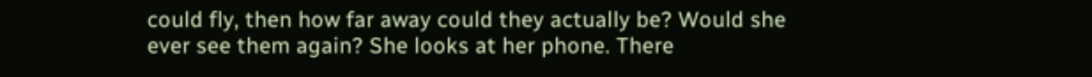could fly, then how far away could they actually be? Would she ever see them again? She looks at her phone. There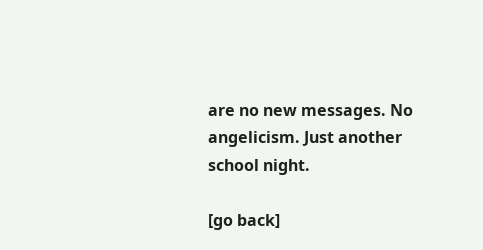are no new messages. No angelicism. Just another school night.

[go back]